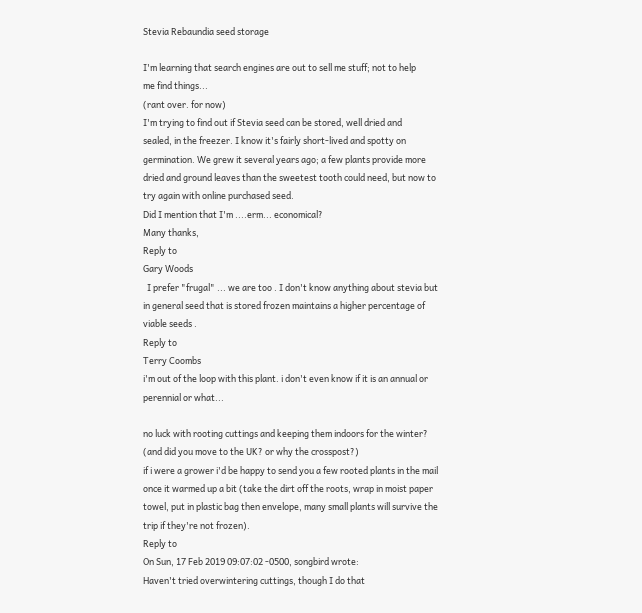Stevia Rebaundia seed storage

I'm learning that search engines are out to sell me stuff; not to help
me find things...
(rant over. for now)
I'm trying to find out if Stevia seed can be stored, well dried and
sealed, in the freezer. I know it's fairly short-lived and spotty on
germination. We grew it several years ago; a few plants provide more
dried and ground leaves than the sweetest tooth could need, but now to
try again with online purchased seed.
Did I mention that I'm ....erm... economical?
Many thanks,
Reply to
Gary Woods
  I prefer "frugal" ... we are too . I don't know anything about stevia but in general seed that is stored frozen maintains a higher percentage of viable seeds .
Reply to
Terry Coombs
i'm out of the loop with this plant. i don't even know if it is an annual or perennial or what...

no luck with rooting cuttings and keeping them indoors for the winter?
(and did you move to the UK? or why the crosspost?)
if i were a grower i'd be happy to send you a few rooted plants in the mail once it warmed up a bit (take the dirt off the roots, wrap in moist paper towel, put in plastic bag then envelope, many small plants will survive the trip if they're not frozen).
Reply to
On Sun, 17 Feb 2019 09:07:02 -0500, songbird wrote:
Haven't tried overwintering cuttings, though I do that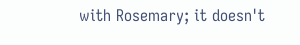with Rosemary; it doesn't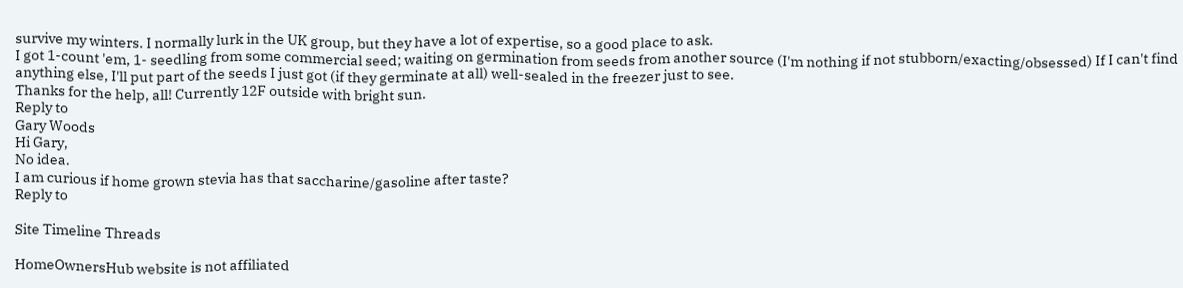survive my winters. I normally lurk in the UK group, but they have a lot of expertise, so a good place to ask.
I got 1-count 'em, 1- seedling from some commercial seed; waiting on germination from seeds from another source (I'm nothing if not stubborn/exacting/obsessed) If I can't find anything else, I'll put part of the seeds I just got (if they germinate at all) well-sealed in the freezer just to see.
Thanks for the help, all! Currently 12F outside with bright sun.
Reply to
Gary Woods
Hi Gary,
No idea.
I am curious if home grown stevia has that saccharine/gasoline after taste?
Reply to

Site Timeline Threads

HomeOwnersHub website is not affiliated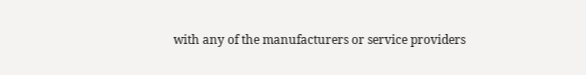with any of the manufacturers or service providers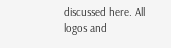discussed here. All logos and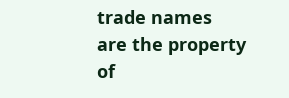trade names are the property of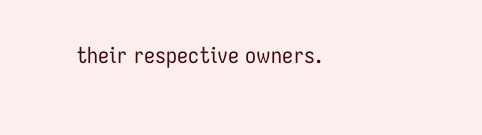their respective owners.